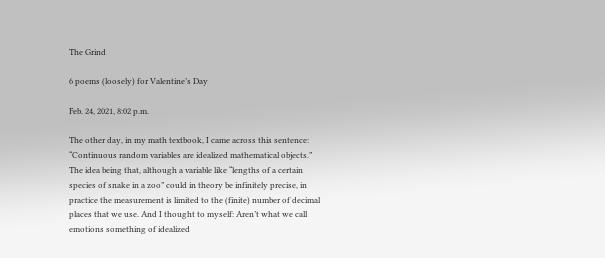The Grind

6 poems (loosely) for Valentine’s Day

Feb. 24, 2021, 8:02 p.m.

The other day, in my math textbook, I came across this sentence: “Continuous random variables are idealized mathematical objects.” The idea being that, although a variable like “lengths of a certain species of snake in a zoo” could in theory be infinitely precise, in practice the measurement is limited to the (finite) number of decimal places that we use. And I thought to myself: Aren’t what we call emotions something of idealized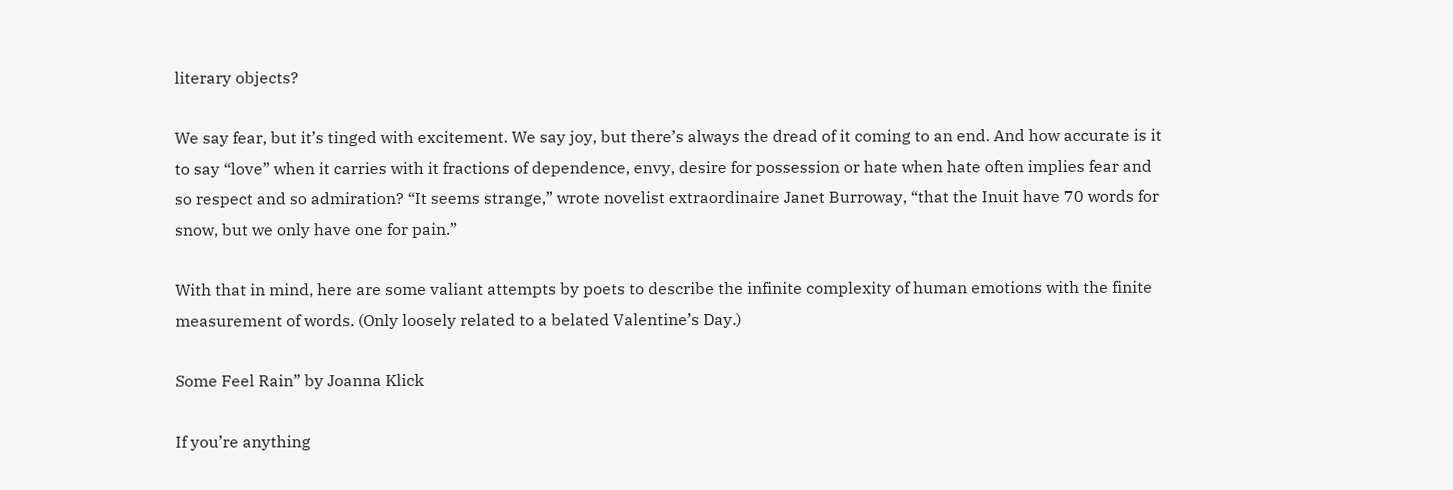literary objects?

We say fear, but it’s tinged with excitement. We say joy, but there’s always the dread of it coming to an end. And how accurate is it to say “love” when it carries with it fractions of dependence, envy, desire for possession or hate when hate often implies fear and so respect and so admiration? “It seems strange,” wrote novelist extraordinaire Janet Burroway, “that the Inuit have 70 words for snow, but we only have one for pain.”

With that in mind, here are some valiant attempts by poets to describe the infinite complexity of human emotions with the finite measurement of words. (Only loosely related to a belated Valentine’s Day.)

Some Feel Rain” by Joanna Klick

If you’re anything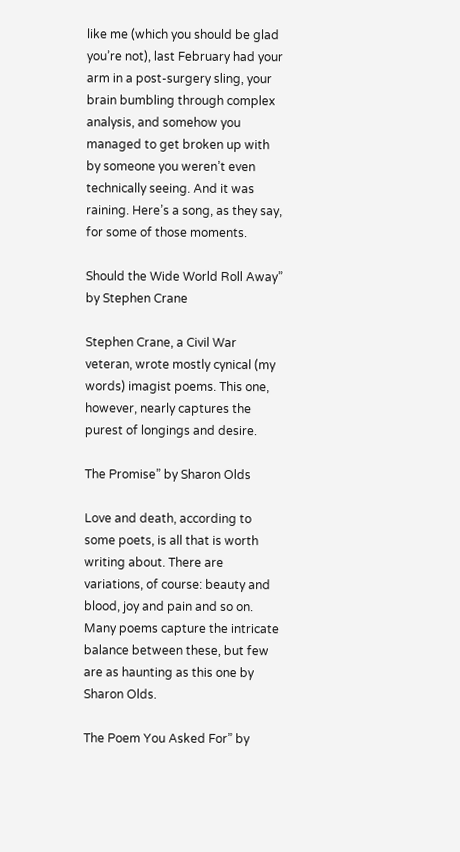like me (which you should be glad you’re not), last February had your arm in a post-surgery sling, your brain bumbling through complex analysis, and somehow you managed to get broken up with by someone you weren’t even technically seeing. And it was raining. Here’s a song, as they say, for some of those moments.

Should the Wide World Roll Away” by Stephen Crane

Stephen Crane, a Civil War veteran, wrote mostly cynical (my words) imagist poems. This one, however, nearly captures the purest of longings and desire.

The Promise” by Sharon Olds

Love and death, according to some poets, is all that is worth writing about. There are variations, of course: beauty and blood, joy and pain and so on. Many poems capture the intricate balance between these, but few are as haunting as this one by Sharon Olds.

The Poem You Asked For” by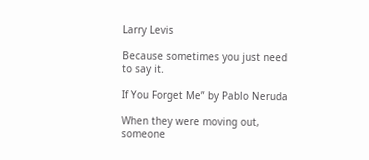Larry Levis

Because sometimes you just need to say it.

If You Forget Me” by Pablo Neruda

When they were moving out, someone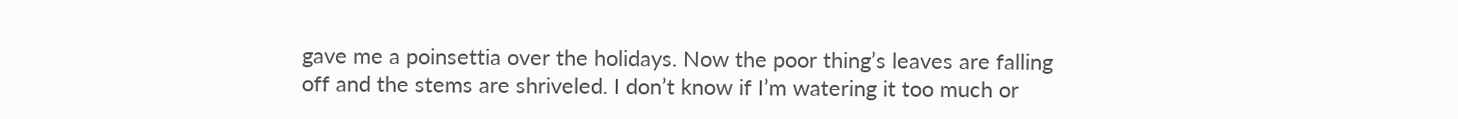gave me a poinsettia over the holidays. Now the poor thing’s leaves are falling off and the stems are shriveled. I don’t know if I’m watering it too much or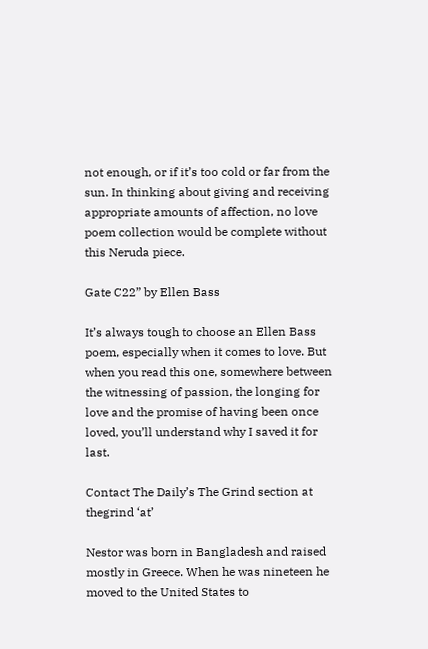not enough, or if it’s too cold or far from the sun. In thinking about giving and receiving appropriate amounts of affection, no love poem collection would be complete without this Neruda piece.

Gate C22” by Ellen Bass

It’s always tough to choose an Ellen Bass poem, especially when it comes to love. But when you read this one, somewhere between the witnessing of passion, the longing for love and the promise of having been once loved, you’ll understand why I saved it for last.

Contact The Daily’s The Grind section at thegrind ‘at’

Nestor was born in Bangladesh and raised mostly in Greece. When he was nineteen he moved to the United States to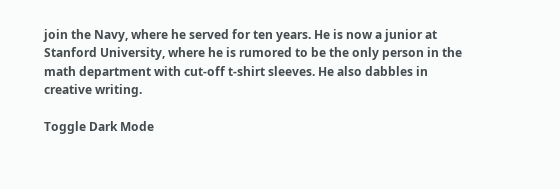join the Navy, where he served for ten years. He is now a junior at Stanford University, where he is rumored to be the only person in the math department with cut-off t-shirt sleeves. He also dabbles in creative writing.

Toggle Dark Mode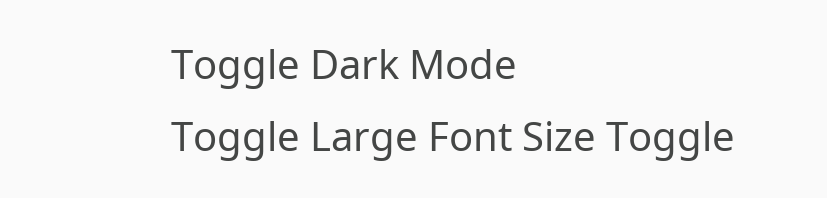Toggle Dark Mode
Toggle Large Font Size Toggle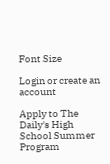Font Size

Login or create an account

Apply to The Daily's High School Summer Program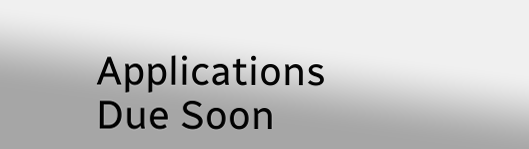Applications Due Soon